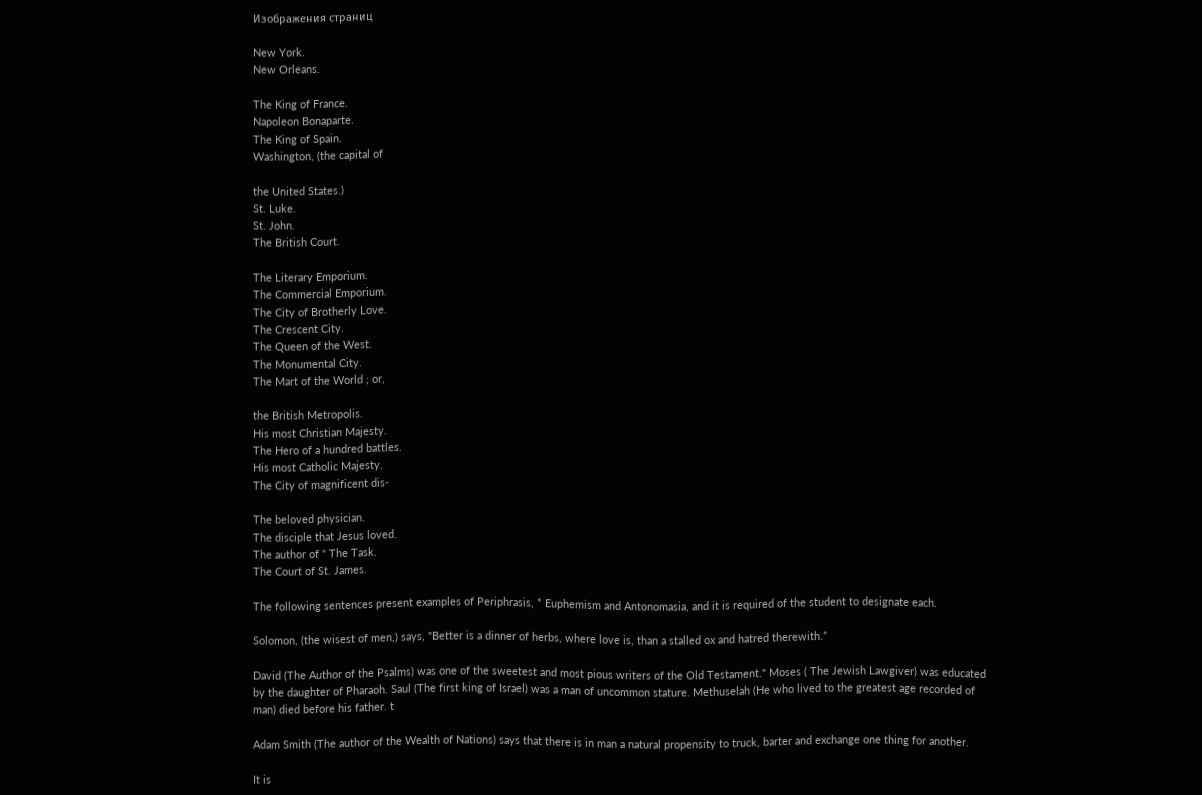Изображения страниц

New York.
New Orleans.

The King of France.
Napoleon Bonaparte.
The King of Spain.
Washington, (the capital of

the United States.)
St. Luke.
St. John.
The British Court.

The Literary Emporium.
The Commercial Emporium.
The City of Brotherly Love.
The Crescent City.
The Queen of the West.
The Monumental City.
The Mart of the World ; or,

the British Metropolis.
His most Christian Majesty.
The Hero of a hundred battles.
His most Catholic Majesty.
The City of magnificent dis-

The beloved physician.
The disciple that Jesus loved.
The author of " The Task.
The Court of St. James.

The following sentences present examples of Periphrasis, * Euphemism and Antonomasia, and it is required of the student to designate each.

Solomon, (the wisest of men,) says, "Better is a dinner of herbs, where love is, than a stalled ox and hatred therewith.”

David (The Author of the Psalms) was one of the sweetest and most pious writers of the Old Testament." Moses ( The Jewish Lawgiver) was educated by the daughter of Pharaoh. Saul (The first king of Israel) was a man of uncommon stature. Methuselah (He who lived to the greatest age recorded of man) died before his father. t

Adam Smith (The author of the Wealth of Nations) says that there is in man a natural propensity to truck, barter and exchange one thing for another.

It is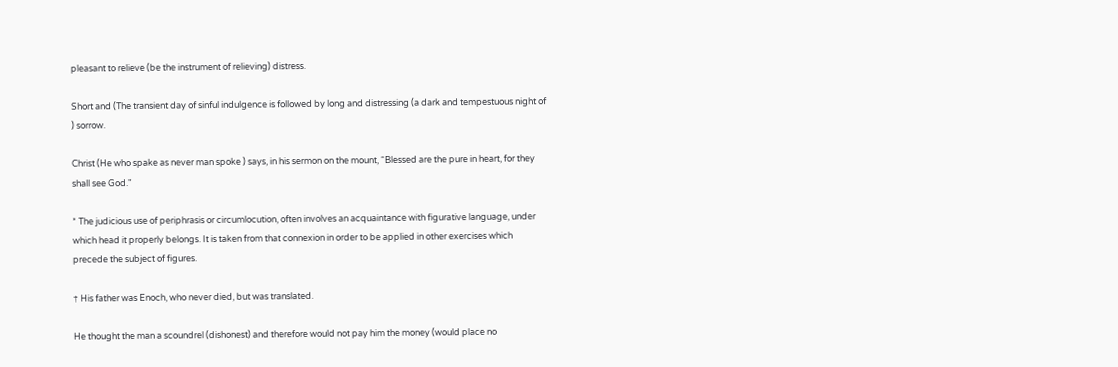pleasant to relieve (be the instrument of relieving) distress.

Short and (The transient day of sinful indulgence is followed by long and distressing (a dark and tempestuous night of ) sorrow.

Christ (He who spake as never man spoke ) says, in his sermon on the mount, “Blessed are the pure in heart, for they shall see God."

* The judicious use of periphrasis or circumlocution, often involves an acquaintance with figurative language, under which head it properly belongs. It is taken from that connexion in order to be applied in other exercises which precede the subject of figures.

† His father was Enoch, who never died, but was translated.

He thought the man a scoundrel (dishonest) and therefore would not pay him the money (would place no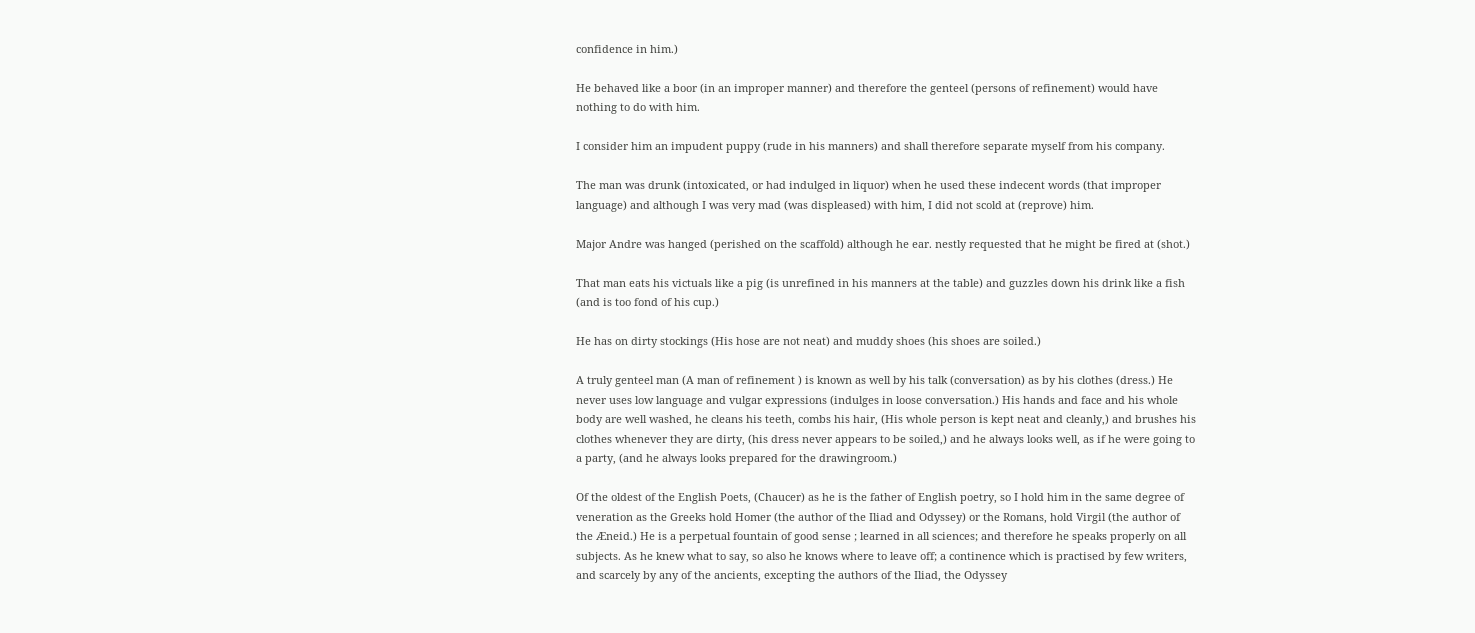confidence in him.)

He behaved like a boor (in an improper manner) and therefore the genteel (persons of refinement) would have nothing to do with him.

I consider him an impudent puppy (rude in his manners) and shall therefore separate myself from his company.

The man was drunk (intoxicated, or had indulged in liquor) when he used these indecent words (that improper language) and although I was very mad (was displeased) with him, I did not scold at (reprove) him.

Major Andre was hanged (perished on the scaffold) although he ear. nestly requested that he might be fired at (shot.)

That man eats his victuals like a pig (is unrefined in his manners at the table) and guzzles down his drink like a fish (and is too fond of his cup.)

He has on dirty stockings (His hose are not neat) and muddy shoes (his shoes are soiled.)

A truly genteel man (A man of refinement ) is known as well by his talk (conversation) as by his clothes (dress.) He never uses low language and vulgar expressions (indulges in loose conversation.) His hands and face and his whole body are well washed, he cleans his teeth, combs his hair, (His whole person is kept neat and cleanly,) and brushes his clothes whenever they are dirty, (his dress never appears to be soiled,) and he always looks well, as if he were going to a party, (and he always looks prepared for the drawingroom.)

Of the oldest of the English Poets, (Chaucer) as he is the father of English poetry, so I hold him in the same degree of veneration as the Greeks hold Homer (the author of the Iliad and Odyssey) or the Romans, hold Virgil (the author of the Æneid.) He is a perpetual fountain of good sense ; learned in all sciences; and therefore he speaks properly on all subjects. As he knew what to say, so also he knows where to leave off; a continence which is practised by few writers, and scarcely by any of the ancients, excepting the authors of the Iliad, the Odyssey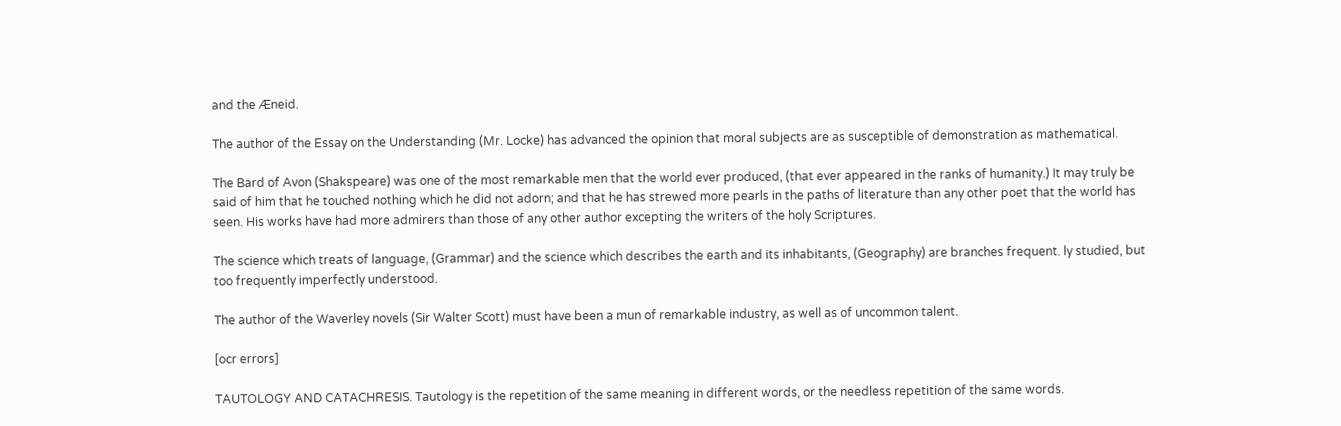and the Æneid.

The author of the Essay on the Understanding (Mr. Locke) has advanced the opinion that moral subjects are as susceptible of demonstration as mathematical.

The Bard of Avon (Shakspeare) was one of the most remarkable men that the world ever produced, (that ever appeared in the ranks of humanity.) It may truly be said of him that he touched nothing which he did not adorn; and that he has strewed more pearls in the paths of literature than any other poet that the world has seen. His works have had more admirers than those of any other author excepting the writers of the holy Scriptures.

The science which treats of language, (Grammar) and the science which describes the earth and its inhabitants, (Geography) are branches frequent. ly studied, but too frequently imperfectly understood.

The author of the Waverley novels (Sir Walter Scott) must have been a mun of remarkable industry, as well as of uncommon talent.

[ocr errors]

TAUTOLOGY AND CATACHRESIS. Tautology is the repetition of the same meaning in different words, or the needless repetition of the same words.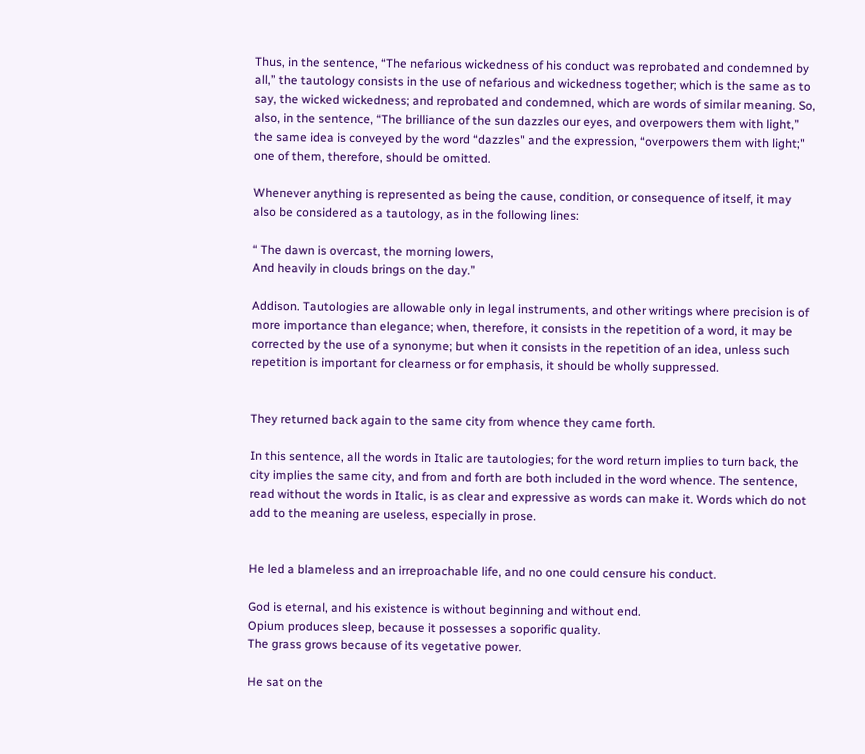Thus, in the sentence, “The nefarious wickedness of his conduct was reprobated and condemned by all,” the tautology consists in the use of nefarious and wickedness together; which is the same as to say, the wicked wickedness; and reprobated and condemned, which are words of similar meaning. So, also, in the sentence, “The brilliance of the sun dazzles our eyes, and overpowers them with light,” the same idea is conveyed by the word “dazzles" and the expression, “overpowers them with light;" one of them, therefore, should be omitted.

Whenever anything is represented as being the cause, condition, or consequence of itself, it may also be considered as a tautology, as in the following lines:

“ The dawn is overcast, the morning lowers,
And heavily in clouds brings on the day.”

Addison. Tautologies are allowable only in legal instruments, and other writings where precision is of more importance than elegance; when, therefore, it consists in the repetition of a word, it may be corrected by the use of a synonyme; but when it consists in the repetition of an idea, unless such repetition is important for clearness or for emphasis, it should be wholly suppressed.


They returned back again to the same city from whence they came forth.

In this sentence, all the words in Italic are tautologies; for the word return implies to turn back, the city implies the same city, and from and forth are both included in the word whence. The sentence, read without the words in Italic, is as clear and expressive as words can make it. Words which do not add to the meaning are useless, especially in prose.


He led a blameless and an irreproachable life, and no one could censure his conduct.

God is eternal, and his existence is without beginning and without end.
Opium produces sleep, because it possesses a soporific quality.
The grass grows because of its vegetative power.

He sat on the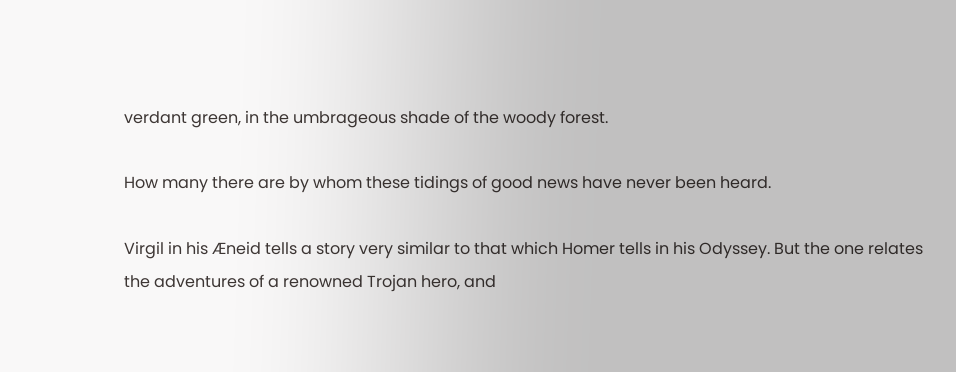verdant green, in the umbrageous shade of the woody forest.

How many there are by whom these tidings of good news have never been heard.

Virgil in his Æneid tells a story very similar to that which Homer tells in his Odyssey. But the one relates the adventures of a renowned Trojan hero, and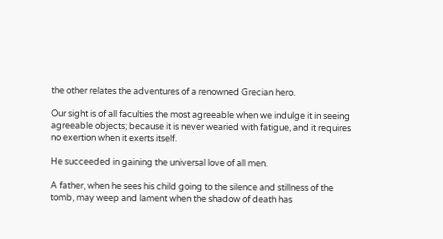the other relates the adventures of a renowned Grecian hero.

Our sight is of all faculties the most agreeable when we indulge it in seeing agreeable objects; because it is never wearied with fatigue, and it requires no exertion when it exerts itself.

He succeeded in gaining the universal love of all men.

A father, when he sees his child going to the silence and stillness of the tomb, may weep and lament when the shadow of death has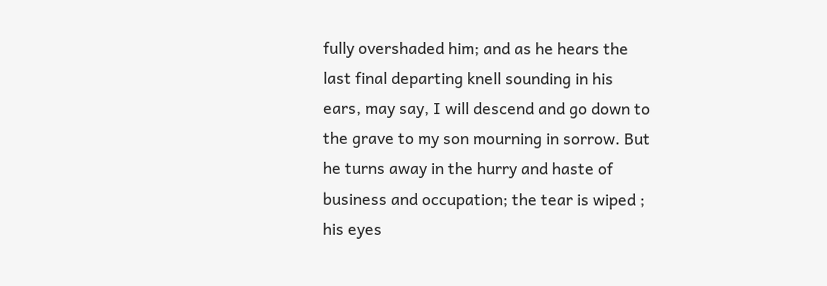fully overshaded him; and as he hears the last final departing knell sounding in his ears, may say, I will descend and go down to the grave to my son mourning in sorrow. But he turns away in the hurry and haste of business and occupation; the tear is wiped ; his eyes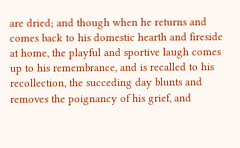are dried; and though when he returns and comes back to his domestic hearth and fireside at home, the playful and sportive laugh comes up to his remembrance, and is recalled to his recollection, the succeding day blunts and removes the poignancy of his grief, and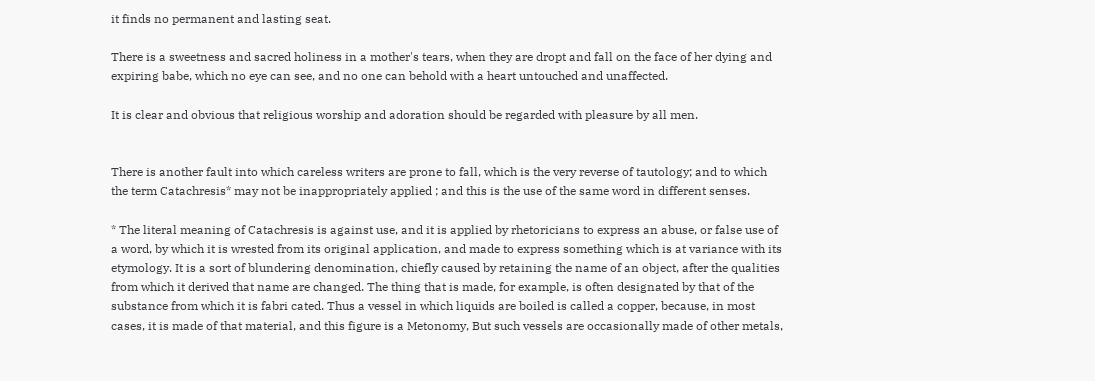it finds no permanent and lasting seat.

There is a sweetness and sacred holiness in a mother's tears, when they are dropt and fall on the face of her dying and expiring babe, which no eye can see, and no one can behold with a heart untouched and unaffected.

It is clear and obvious that religious worship and adoration should be regarded with pleasure by all men.


There is another fault into which careless writers are prone to fall, which is the very reverse of tautology; and to which the term Catachresis* may not be inappropriately applied ; and this is the use of the same word in different senses.

* The literal meaning of Catachresis is against use, and it is applied by rhetoricians to express an abuse, or false use of a word, by which it is wrested from its original application, and made to express something which is at variance with its etymology. It is a sort of blundering denomination, chiefly caused by retaining the name of an object, after the qualities from which it derived that name are changed. The thing that is made, for example, is often designated by that of the substance from which it is fabri cated. Thus a vessel in which liquids are boiled is called a copper, because, in most cases, it is made of that material, and this figure is a Metonomy, But such vessels are occasionally made of other metals,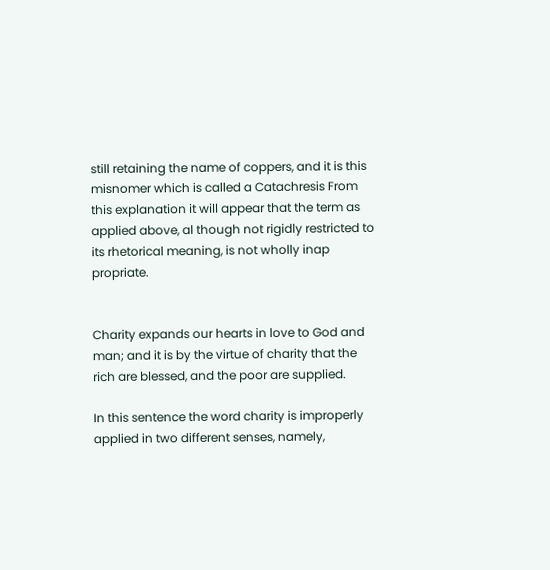still retaining the name of coppers, and it is this misnomer which is called a Catachresis From this explanation it will appear that the term as applied above, al though not rigidly restricted to its rhetorical meaning, is not wholly inap propriate.


Charity expands our hearts in love to God and man; and it is by the virtue of charity that the rich are blessed, and the poor are supplied.

In this sentence the word charity is improperly applied in two different senses, namely,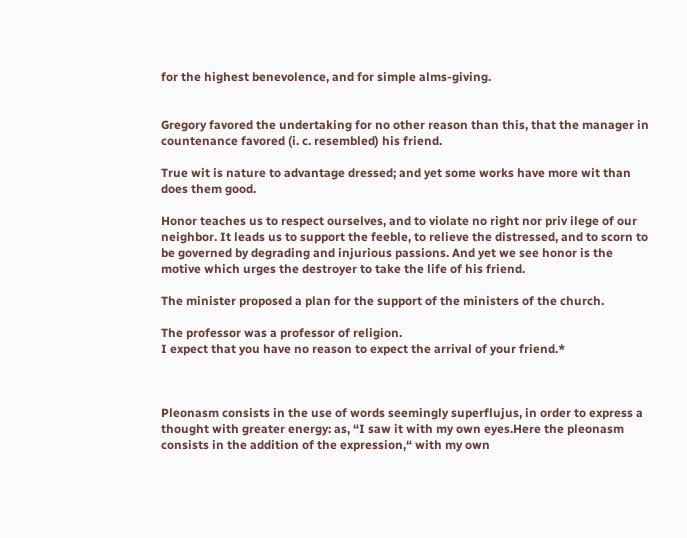for the highest benevolence, and for simple alms-giving.


Gregory favored the undertaking for no other reason than this, that the manager in countenance favored (i. c. resembled) his friend.

True wit is nature to advantage dressed; and yet some works have more wit than does them good.

Honor teaches us to respect ourselves, and to violate no right nor priv ilege of our neighbor. It leads us to support the feeble, to relieve the distressed, and to scorn to be governed by degrading and injurious passions. And yet we see honor is the motive which urges the destroyer to take the life of his friend.

The minister proposed a plan for the support of the ministers of the church.

The professor was a professor of religion.
I expect that you have no reason to expect the arrival of your friend.*



Pleonasm consists in the use of words seemingly superflujus, in order to express a thought with greater energy: as, “I saw it with my own eyes.Here the pleonasm consists in the addition of the expression,“ with my own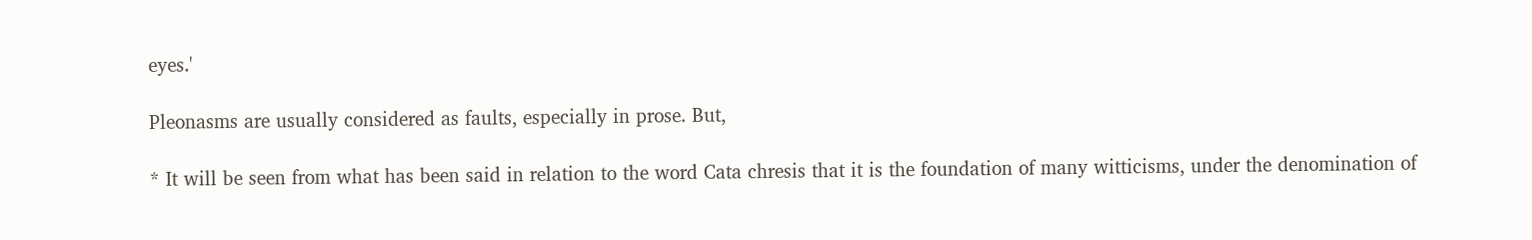eyes.'

Pleonasms are usually considered as faults, especially in prose. But,

* It will be seen from what has been said in relation to the word Cata chresis that it is the foundation of many witticisms, under the denomination of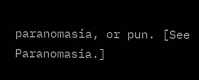paranomasia, or pun. [See Paranomasia.]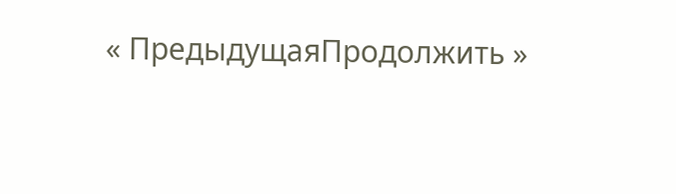« ПредыдущаяПродолжить »